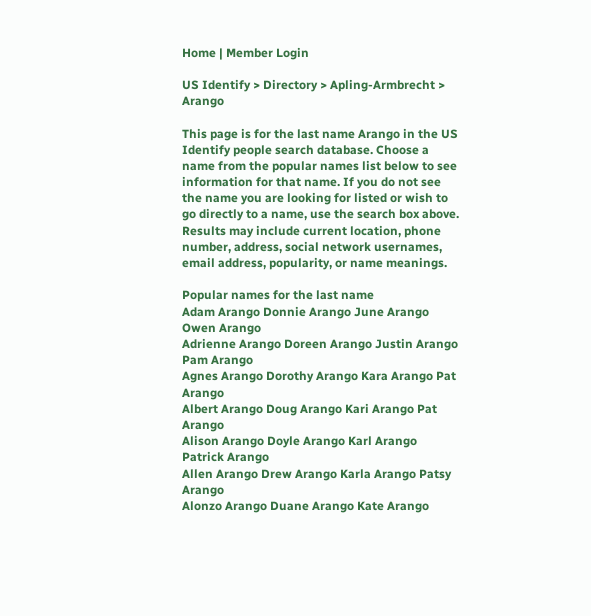Home | Member Login

US Identify > Directory > Apling-Armbrecht > Arango

This page is for the last name Arango in the US Identify people search database. Choose a name from the popular names list below to see information for that name. If you do not see the name you are looking for listed or wish to go directly to a name, use the search box above. Results may include current location, phone number, address, social network usernames, email address, popularity, or name meanings.

Popular names for the last name
Adam Arango Donnie Arango June Arango Owen Arango
Adrienne Arango Doreen Arango Justin Arango Pam Arango
Agnes Arango Dorothy Arango Kara Arango Pat Arango
Albert Arango Doug Arango Kari Arango Pat Arango
Alison Arango Doyle Arango Karl Arango Patrick Arango
Allen Arango Drew Arango Karla Arango Patsy Arango
Alonzo Arango Duane Arango Kate Arango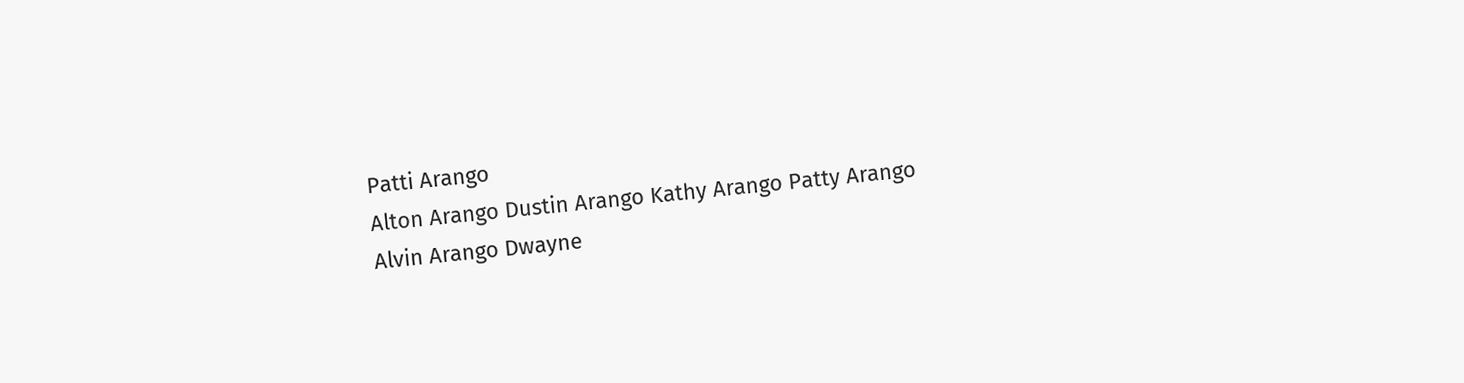Patti Arango
Alton Arango Dustin Arango Kathy Arango Patty Arango
Alvin Arango Dwayne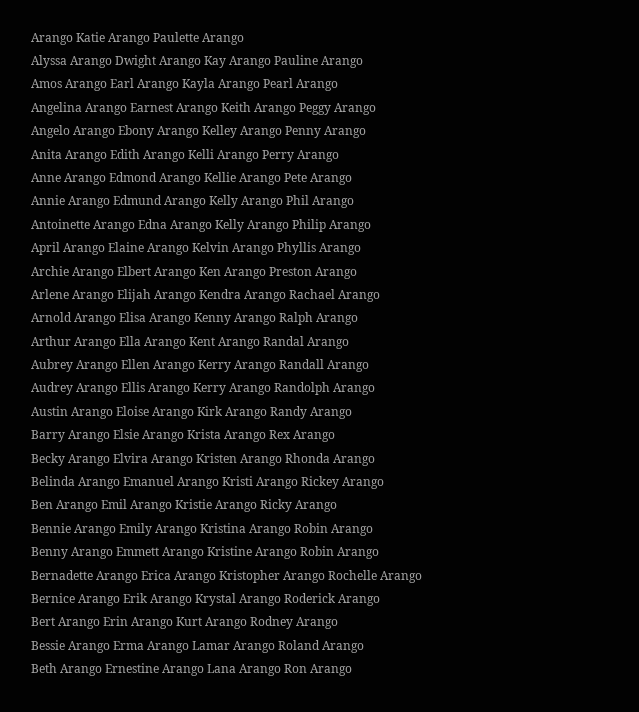Arango Katie Arango Paulette Arango
Alyssa Arango Dwight Arango Kay Arango Pauline Arango
Amos Arango Earl Arango Kayla Arango Pearl Arango
Angelina Arango Earnest Arango Keith Arango Peggy Arango
Angelo Arango Ebony Arango Kelley Arango Penny Arango
Anita Arango Edith Arango Kelli Arango Perry Arango
Anne Arango Edmond Arango Kellie Arango Pete Arango
Annie Arango Edmund Arango Kelly Arango Phil Arango
Antoinette Arango Edna Arango Kelly Arango Philip Arango
April Arango Elaine Arango Kelvin Arango Phyllis Arango
Archie Arango Elbert Arango Ken Arango Preston Arango
Arlene Arango Elijah Arango Kendra Arango Rachael Arango
Arnold Arango Elisa Arango Kenny Arango Ralph Arango
Arthur Arango Ella Arango Kent Arango Randal Arango
Aubrey Arango Ellen Arango Kerry Arango Randall Arango
Audrey Arango Ellis Arango Kerry Arango Randolph Arango
Austin Arango Eloise Arango Kirk Arango Randy Arango
Barry Arango Elsie Arango Krista Arango Rex Arango
Becky Arango Elvira Arango Kristen Arango Rhonda Arango
Belinda Arango Emanuel Arango Kristi Arango Rickey Arango
Ben Arango Emil Arango Kristie Arango Ricky Arango
Bennie Arango Emily Arango Kristina Arango Robin Arango
Benny Arango Emmett Arango Kristine Arango Robin Arango
Bernadette Arango Erica Arango Kristopher Arango Rochelle Arango
Bernice Arango Erik Arango Krystal Arango Roderick Arango
Bert Arango Erin Arango Kurt Arango Rodney Arango
Bessie Arango Erma Arango Lamar Arango Roland Arango
Beth Arango Ernestine Arango Lana Arango Ron Arango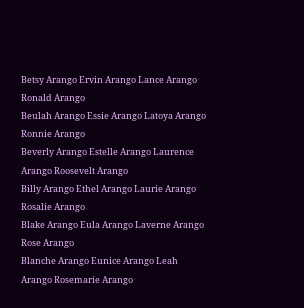Betsy Arango Ervin Arango Lance Arango Ronald Arango
Beulah Arango Essie Arango Latoya Arango Ronnie Arango
Beverly Arango Estelle Arango Laurence Arango Roosevelt Arango
Billy Arango Ethel Arango Laurie Arango Rosalie Arango
Blake Arango Eula Arango Laverne Arango Rose Arango
Blanche Arango Eunice Arango Leah Arango Rosemarie Arango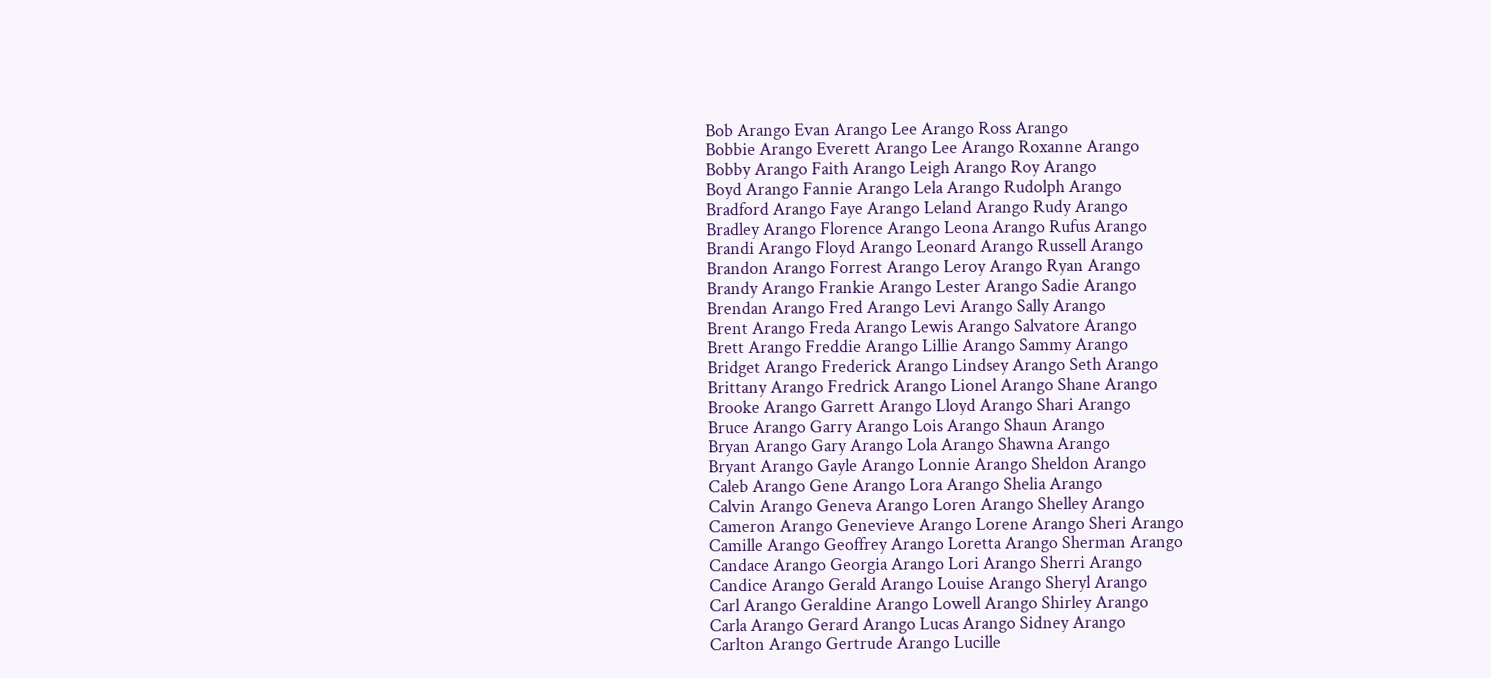Bob Arango Evan Arango Lee Arango Ross Arango
Bobbie Arango Everett Arango Lee Arango Roxanne Arango
Bobby Arango Faith Arango Leigh Arango Roy Arango
Boyd Arango Fannie Arango Lela Arango Rudolph Arango
Bradford Arango Faye Arango Leland Arango Rudy Arango
Bradley Arango Florence Arango Leona Arango Rufus Arango
Brandi Arango Floyd Arango Leonard Arango Russell Arango
Brandon Arango Forrest Arango Leroy Arango Ryan Arango
Brandy Arango Frankie Arango Lester Arango Sadie Arango
Brendan Arango Fred Arango Levi Arango Sally Arango
Brent Arango Freda Arango Lewis Arango Salvatore Arango
Brett Arango Freddie Arango Lillie Arango Sammy Arango
Bridget Arango Frederick Arango Lindsey Arango Seth Arango
Brittany Arango Fredrick Arango Lionel Arango Shane Arango
Brooke Arango Garrett Arango Lloyd Arango Shari Arango
Bruce Arango Garry Arango Lois Arango Shaun Arango
Bryan Arango Gary Arango Lola Arango Shawna Arango
Bryant Arango Gayle Arango Lonnie Arango Sheldon Arango
Caleb Arango Gene Arango Lora Arango Shelia Arango
Calvin Arango Geneva Arango Loren Arango Shelley Arango
Cameron Arango Genevieve Arango Lorene Arango Sheri Arango
Camille Arango Geoffrey Arango Loretta Arango Sherman Arango
Candace Arango Georgia Arango Lori Arango Sherri Arango
Candice Arango Gerald Arango Louise Arango Sheryl Arango
Carl Arango Geraldine Arango Lowell Arango Shirley Arango
Carla Arango Gerard Arango Lucas Arango Sidney Arango
Carlton Arango Gertrude Arango Lucille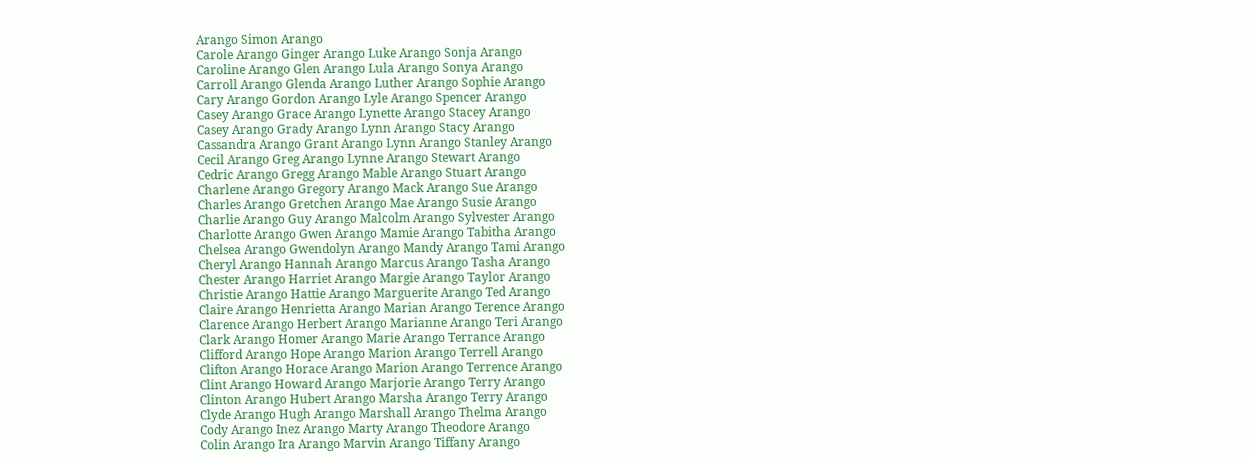Arango Simon Arango
Carole Arango Ginger Arango Luke Arango Sonja Arango
Caroline Arango Glen Arango Lula Arango Sonya Arango
Carroll Arango Glenda Arango Luther Arango Sophie Arango
Cary Arango Gordon Arango Lyle Arango Spencer Arango
Casey Arango Grace Arango Lynette Arango Stacey Arango
Casey Arango Grady Arango Lynn Arango Stacy Arango
Cassandra Arango Grant Arango Lynn Arango Stanley Arango
Cecil Arango Greg Arango Lynne Arango Stewart Arango
Cedric Arango Gregg Arango Mable Arango Stuart Arango
Charlene Arango Gregory Arango Mack Arango Sue Arango
Charles Arango Gretchen Arango Mae Arango Susie Arango
Charlie Arango Guy Arango Malcolm Arango Sylvester Arango
Charlotte Arango Gwen Arango Mamie Arango Tabitha Arango
Chelsea Arango Gwendolyn Arango Mandy Arango Tami Arango
Cheryl Arango Hannah Arango Marcus Arango Tasha Arango
Chester Arango Harriet Arango Margie Arango Taylor Arango
Christie Arango Hattie Arango Marguerite Arango Ted Arango
Claire Arango Henrietta Arango Marian Arango Terence Arango
Clarence Arango Herbert Arango Marianne Arango Teri Arango
Clark Arango Homer Arango Marie Arango Terrance Arango
Clifford Arango Hope Arango Marion Arango Terrell Arango
Clifton Arango Horace Arango Marion Arango Terrence Arango
Clint Arango Howard Arango Marjorie Arango Terry Arango
Clinton Arango Hubert Arango Marsha Arango Terry Arango
Clyde Arango Hugh Arango Marshall Arango Thelma Arango
Cody Arango Inez Arango Marty Arango Theodore Arango
Colin Arango Ira Arango Marvin Arango Tiffany Arango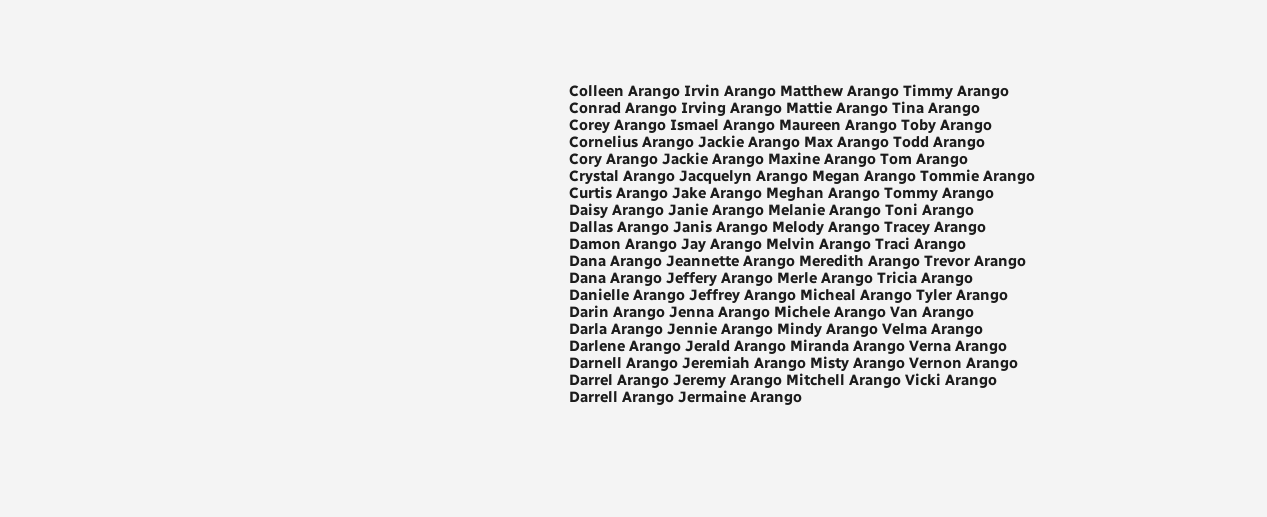Colleen Arango Irvin Arango Matthew Arango Timmy Arango
Conrad Arango Irving Arango Mattie Arango Tina Arango
Corey Arango Ismael Arango Maureen Arango Toby Arango
Cornelius Arango Jackie Arango Max Arango Todd Arango
Cory Arango Jackie Arango Maxine Arango Tom Arango
Crystal Arango Jacquelyn Arango Megan Arango Tommie Arango
Curtis Arango Jake Arango Meghan Arango Tommy Arango
Daisy Arango Janie Arango Melanie Arango Toni Arango
Dallas Arango Janis Arango Melody Arango Tracey Arango
Damon Arango Jay Arango Melvin Arango Traci Arango
Dana Arango Jeannette Arango Meredith Arango Trevor Arango
Dana Arango Jeffery Arango Merle Arango Tricia Arango
Danielle Arango Jeffrey Arango Micheal Arango Tyler Arango
Darin Arango Jenna Arango Michele Arango Van Arango
Darla Arango Jennie Arango Mindy Arango Velma Arango
Darlene Arango Jerald Arango Miranda Arango Verna Arango
Darnell Arango Jeremiah Arango Misty Arango Vernon Arango
Darrel Arango Jeremy Arango Mitchell Arango Vicki Arango
Darrell Arango Jermaine Arango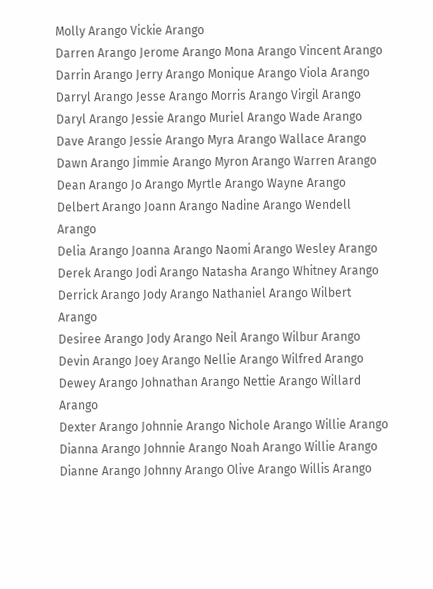Molly Arango Vickie Arango
Darren Arango Jerome Arango Mona Arango Vincent Arango
Darrin Arango Jerry Arango Monique Arango Viola Arango
Darryl Arango Jesse Arango Morris Arango Virgil Arango
Daryl Arango Jessie Arango Muriel Arango Wade Arango
Dave Arango Jessie Arango Myra Arango Wallace Arango
Dawn Arango Jimmie Arango Myron Arango Warren Arango
Dean Arango Jo Arango Myrtle Arango Wayne Arango
Delbert Arango Joann Arango Nadine Arango Wendell Arango
Delia Arango Joanna Arango Naomi Arango Wesley Arango
Derek Arango Jodi Arango Natasha Arango Whitney Arango
Derrick Arango Jody Arango Nathaniel Arango Wilbert Arango
Desiree Arango Jody Arango Neil Arango Wilbur Arango
Devin Arango Joey Arango Nellie Arango Wilfred Arango
Dewey Arango Johnathan Arango Nettie Arango Willard Arango
Dexter Arango Johnnie Arango Nichole Arango Willie Arango
Dianna Arango Johnnie Arango Noah Arango Willie Arango
Dianne Arango Johnny Arango Olive Arango Willis Arango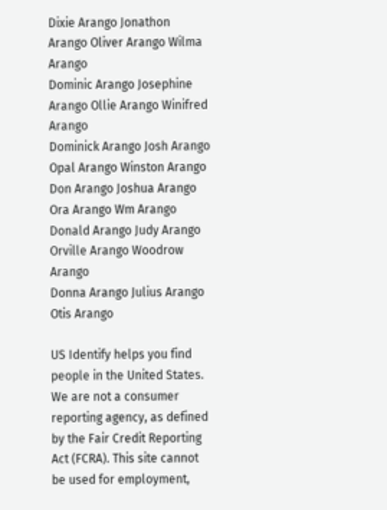Dixie Arango Jonathon Arango Oliver Arango Wilma Arango
Dominic Arango Josephine Arango Ollie Arango Winifred Arango
Dominick Arango Josh Arango Opal Arango Winston Arango
Don Arango Joshua Arango Ora Arango Wm Arango
Donald Arango Judy Arango Orville Arango Woodrow Arango
Donna Arango Julius Arango Otis Arango

US Identify helps you find people in the United States. We are not a consumer reporting agency, as defined by the Fair Credit Reporting Act (FCRA). This site cannot be used for employment,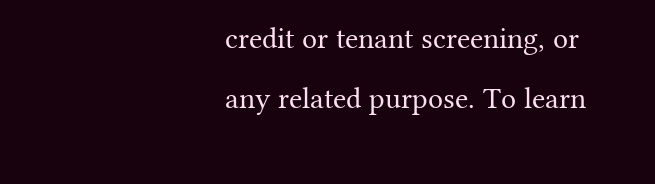credit or tenant screening, or any related purpose. To learn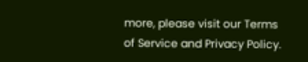more, please visit our Terms of Service and Privacy Policy.